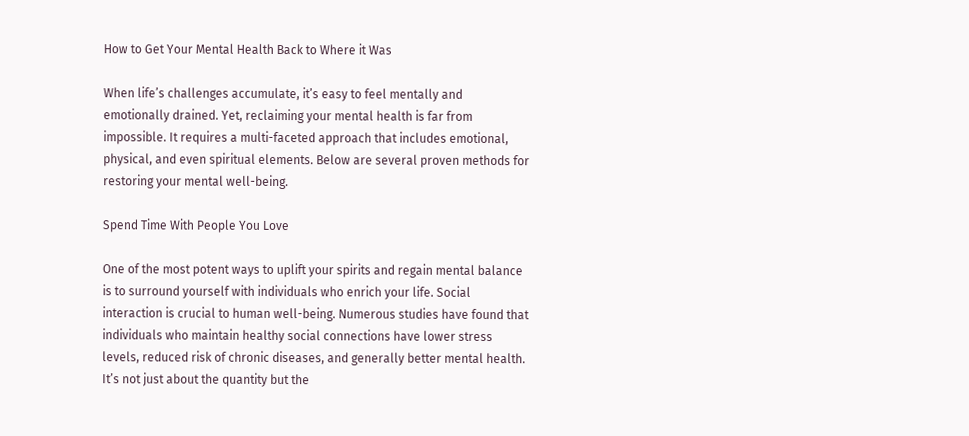How to Get Your Mental Health Back to Where it Was

When life’s challenges accumulate, it’s easy to feel mentally and emotionally drained. Yet, reclaiming your mental health is far from impossible. It requires a multi-faceted approach that includes emotional, physical, and even spiritual elements. Below are several proven methods for restoring your mental well-being.

Spend Time With People You Love

One of the most potent ways to uplift your spirits and regain mental balance is to surround yourself with individuals who enrich your life. Social interaction is crucial to human well-being. Numerous studies have found that individuals who maintain healthy social connections have lower stress levels, reduced risk of chronic diseases, and generally better mental health. It’s not just about the quantity but the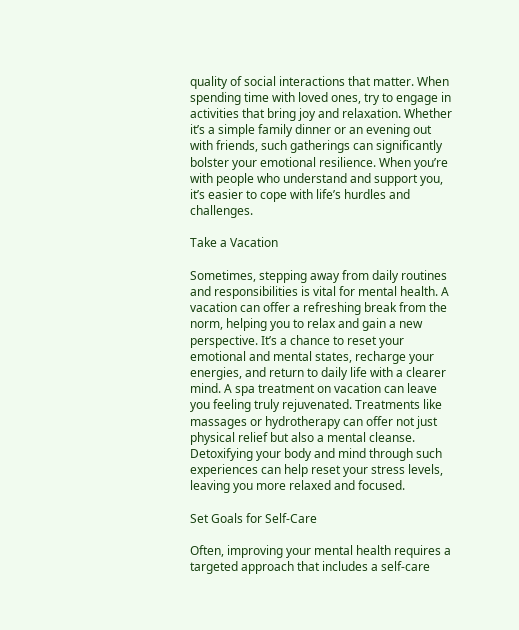quality of social interactions that matter. When spending time with loved ones, try to engage in activities that bring joy and relaxation. Whether it’s a simple family dinner or an evening out with friends, such gatherings can significantly bolster your emotional resilience. When you’re with people who understand and support you, it’s easier to cope with life’s hurdles and challenges.

Take a Vacation

Sometimes, stepping away from daily routines and responsibilities is vital for mental health. A vacation can offer a refreshing break from the norm, helping you to relax and gain a new perspective. It’s a chance to reset your emotional and mental states, recharge your energies, and return to daily life with a clearer mind. A spa treatment on vacation can leave you feeling truly rejuvenated. Treatments like massages or hydrotherapy can offer not just physical relief but also a mental cleanse. Detoxifying your body and mind through such experiences can help reset your stress levels, leaving you more relaxed and focused.

Set Goals for Self-Care

Often, improving your mental health requires a targeted approach that includes a self-care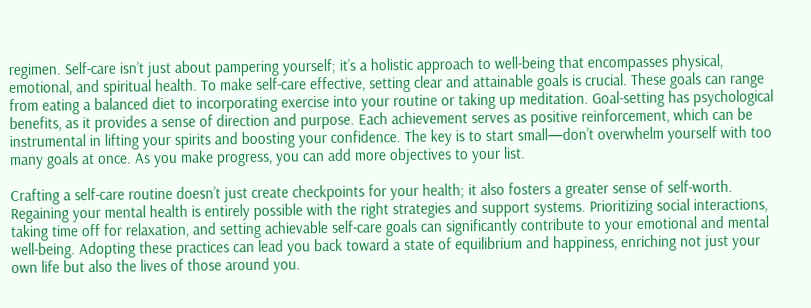regimen. Self-care isn’t just about pampering yourself; it’s a holistic approach to well-being that encompasses physical, emotional, and spiritual health. To make self-care effective, setting clear and attainable goals is crucial. These goals can range from eating a balanced diet to incorporating exercise into your routine or taking up meditation. Goal-setting has psychological benefits, as it provides a sense of direction and purpose. Each achievement serves as positive reinforcement, which can be instrumental in lifting your spirits and boosting your confidence. The key is to start small—don’t overwhelm yourself with too many goals at once. As you make progress, you can add more objectives to your list.

Crafting a self-care routine doesn’t just create checkpoints for your health; it also fosters a greater sense of self-worth. Regaining your mental health is entirely possible with the right strategies and support systems. Prioritizing social interactions, taking time off for relaxation, and setting achievable self-care goals can significantly contribute to your emotional and mental well-being. Adopting these practices can lead you back toward a state of equilibrium and happiness, enriching not just your own life but also the lives of those around you.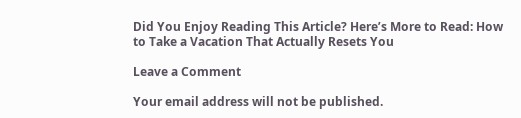Did You Enjoy Reading This Article? Here’s More to Read: How to Take a Vacation That Actually Resets You

Leave a Comment

Your email address will not be published.